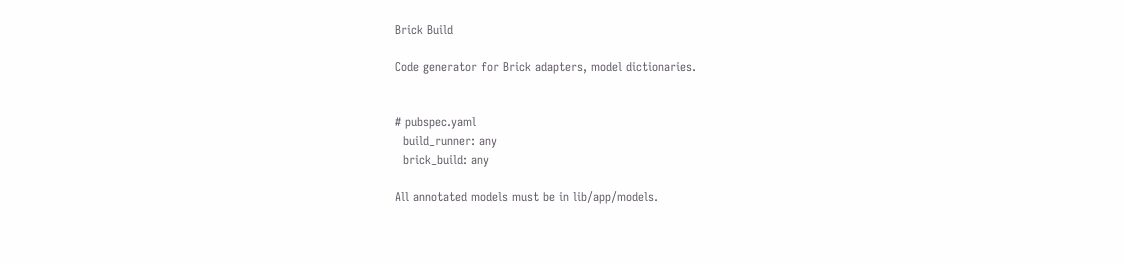Brick Build

Code generator for Brick adapters, model dictionaries.


# pubspec.yaml
  build_runner: any
  brick_build: any

All annotated models must be in lib/app/models.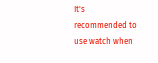It's recommended to use watch when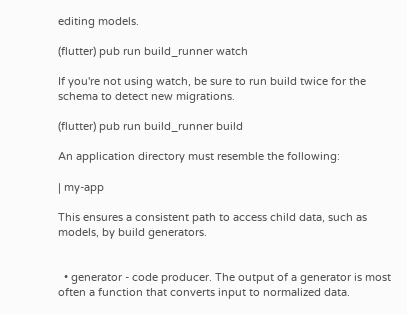editing models.

(flutter) pub run build_runner watch

If you're not using watch, be sure to run build twice for the schema to detect new migrations.

(flutter) pub run build_runner build

An application directory must resemble the following:

| my-app

This ensures a consistent path to access child data, such as models, by build generators.


  • generator - code producer. The output of a generator is most often a function that converts input to normalized data.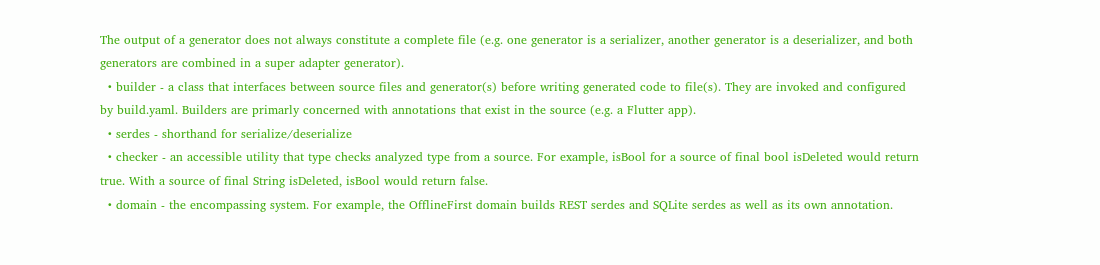The output of a generator does not always constitute a complete file (e.g. one generator is a serializer, another generator is a deserializer, and both generators are combined in a super adapter generator).
  • builder - a class that interfaces between source files and generator(s) before writing generated code to file(s). They are invoked and configured by build.yaml. Builders are primarly concerned with annotations that exist in the source (e.g. a Flutter app).
  • serdes - shorthand for serialize/deserialize
  • checker - an accessible utility that type checks analyzed type from a source. For example, isBool for a source of final bool isDeleted would return true. With a source of final String isDeleted, isBool would return false.
  • domain - the encompassing system. For example, the OfflineFirst domain builds REST serdes and SQLite serdes as well as its own annotation.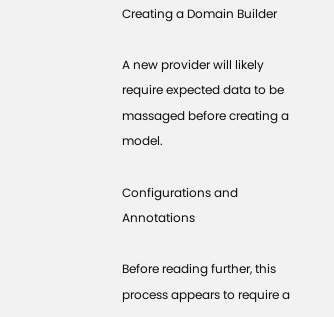Creating a Domain Builder

A new provider will likely require expected data to be massaged before creating a model.

Configurations and Annotations

Before reading further, this process appears to require a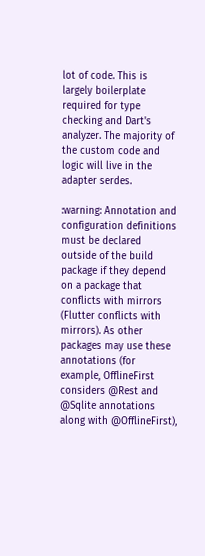lot of code. This is largely boilerplate required for type checking and Dart's analyzer. The majority of the custom code and logic will live in the adapter serdes.

:warning: Annotation and configuration definitions must be declared outside of the build package if they depend on a package that conflicts with mirrors (Flutter conflicts with mirrors). As other packages may use these annotations (for example, OfflineFirst considers @Rest and @Sqlite annotations along with @OfflineFirst),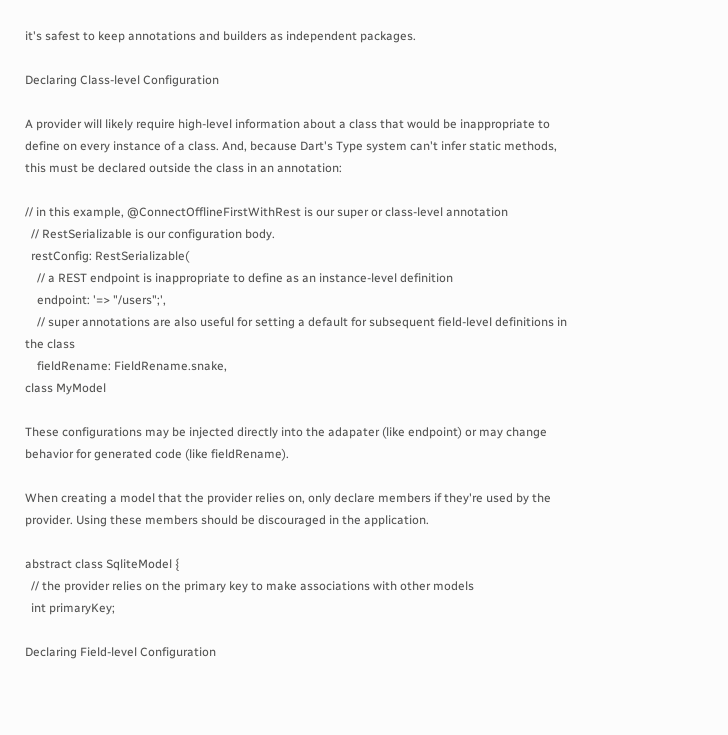it's safest to keep annotations and builders as independent packages.

Declaring Class-level Configuration

A provider will likely require high-level information about a class that would be inappropriate to define on every instance of a class. And, because Dart's Type system can't infer static methods, this must be declared outside the class in an annotation:

// in this example, @ConnectOfflineFirstWithRest is our super or class-level annotation
  // RestSerializable is our configuration body.
  restConfig: RestSerializable(
    // a REST endpoint is inappropriate to define as an instance-level definition
    endpoint: '=> "/users";',
    // super annotations are also useful for setting a default for subsequent field-level definitions in the class
    fieldRename: FieldRename.snake,
class MyModel

These configurations may be injected directly into the adapater (like endpoint) or may change behavior for generated code (like fieldRename).

When creating a model that the provider relies on, only declare members if they're used by the provider. Using these members should be discouraged in the application.

abstract class SqliteModel {
  // the provider relies on the primary key to make associations with other models
  int primaryKey;

Declaring Field-level Configuration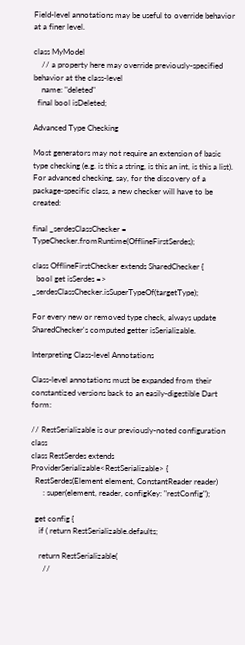Field-level annotations may be useful to override behavior at a finer level.

class MyModel
    // a property here may override previously-specified behavior at the class-level
    name: "deleted"
  final bool isDeleted;

Advanced Type Checking

Most generators may not require an extension of basic type checking (e.g. is this a string, is this an int, is this a list). For advanced checking, say, for the discovery of a package-specific class, a new checker will have to be created:

final _serdesClassChecker = TypeChecker.fromRuntime(OfflineFirstSerdes);

class OfflineFirstChecker extends SharedChecker {
  bool get isSerdes => _serdesClassChecker.isSuperTypeOf(targetType);

For every new or removed type check, always update SharedChecker's computed getter isSerializable.

Interpreting Class-level Annotations

Class-level annotations must be expanded from their constantized versions back to an easily-digestible Dart form:

// RestSerializable is our previously-noted configuration class
class RestSerdes extends ProviderSerializable<RestSerializable> {
  RestSerdes(Element element, ConstantReader reader)
      : super(element, reader, configKey: "restConfig");

  get config {
    if ( return RestSerializable.defaults;

    return RestSerializable(
      //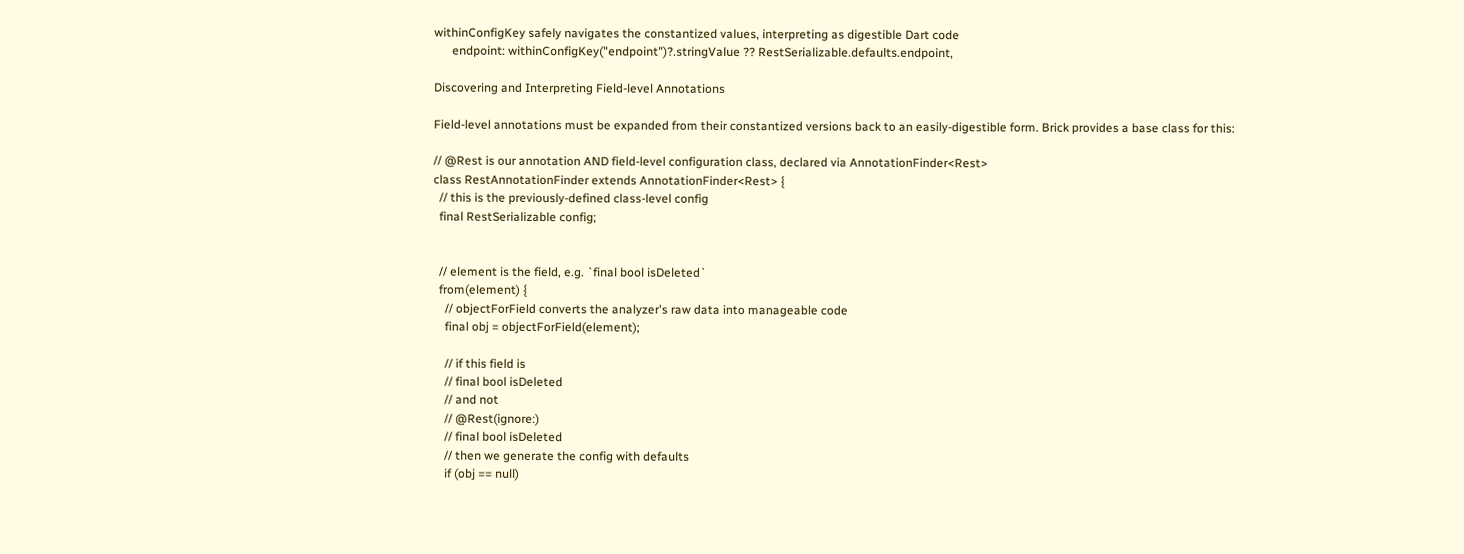withinConfigKey safely navigates the constantized values, interpreting as digestible Dart code
      endpoint: withinConfigKey("endpoint")?.stringValue ?? RestSerializable.defaults.endpoint,

Discovering and Interpreting Field-level Annotations

Field-level annotations must be expanded from their constantized versions back to an easily-digestible form. Brick provides a base class for this:

// @Rest is our annotation AND field-level configuration class, declared via AnnotationFinder<Rest>
class RestAnnotationFinder extends AnnotationFinder<Rest> {
  // this is the previously-defined class-level config
  final RestSerializable config;


  // element is the field, e.g. `final bool isDeleted`
  from(element) {
    // objectForField converts the analyzer's raw data into manageable code
    final obj = objectForField(element);

    // if this field is
    // final bool isDeleted
    // and not
    // @Rest(ignore:)
    // final bool isDeleted
    // then we generate the config with defaults
    if (obj == null)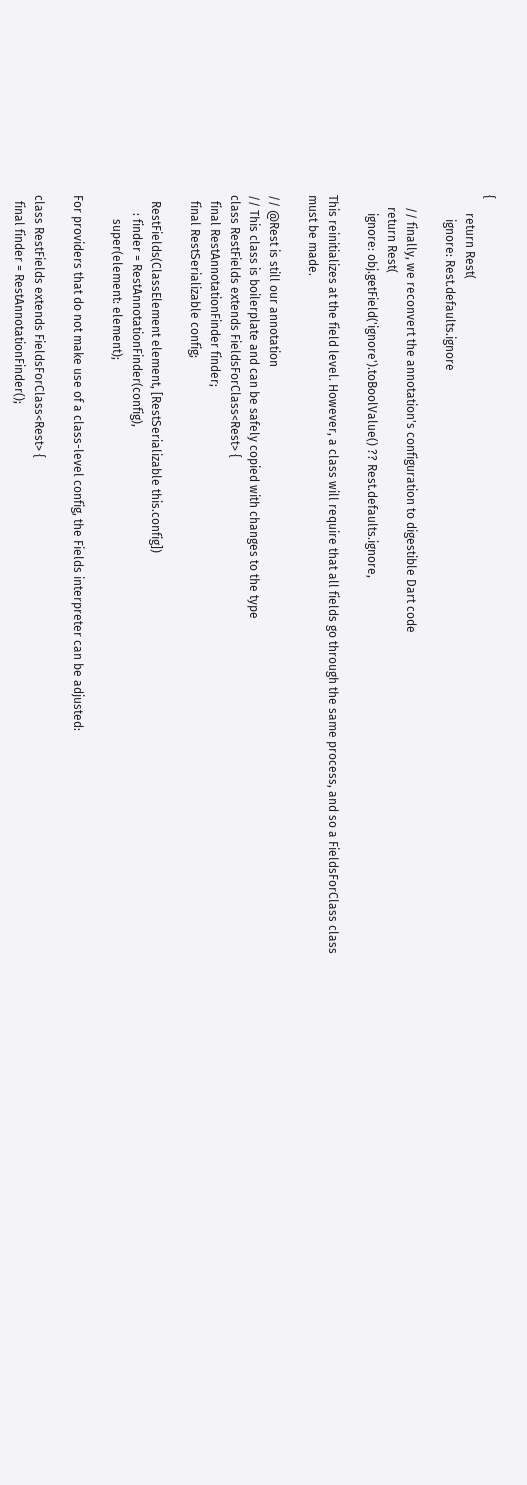{
      return Rest(
        ignore: Rest.defaults.ignore

    // finally, we reconvert the annotation's configuration to digestible Dart code
    return Rest(
      ignore: obj.getField('ignore').toBoolValue() ?? Rest.defaults.ignore,

This reinitializes at the field level. However, a class will require that all fields go through the same process, and so a FieldsForClass class must be made.

// @Rest is still our annotation
// This class is boilerplate and can be safely copied with changes to the type
class RestFields extends FieldsForClass<Rest> {
  final RestAnnotationFinder finder;
  final RestSerializable config;

  RestFields(ClassElement element, [RestSerializable this.config])
      : finder = RestAnnotationFinder(config),
        super(element: element);

For providers that do not make use of a class-level config, the Fields interpreter can be adjusted:

class RestFields extends FieldsForClass<Rest> {
  final finder = RestAnnotationFinder();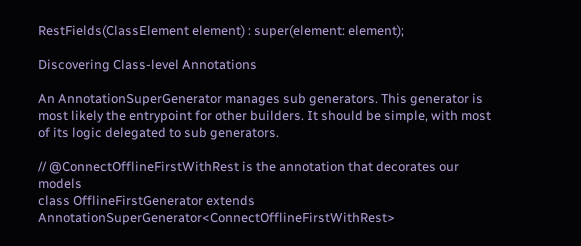RestFields(ClassElement element) : super(element: element);

Discovering Class-level Annotations

An AnnotationSuperGenerator manages sub generators. This generator is most likely the entrypoint for other builders. It should be simple, with most of its logic delegated to sub generators.

// @ConnectOfflineFirstWithRest is the annotation that decorates our models
class OfflineFirstGenerator extends AnnotationSuperGenerator<ConnectOfflineFirstWithRest>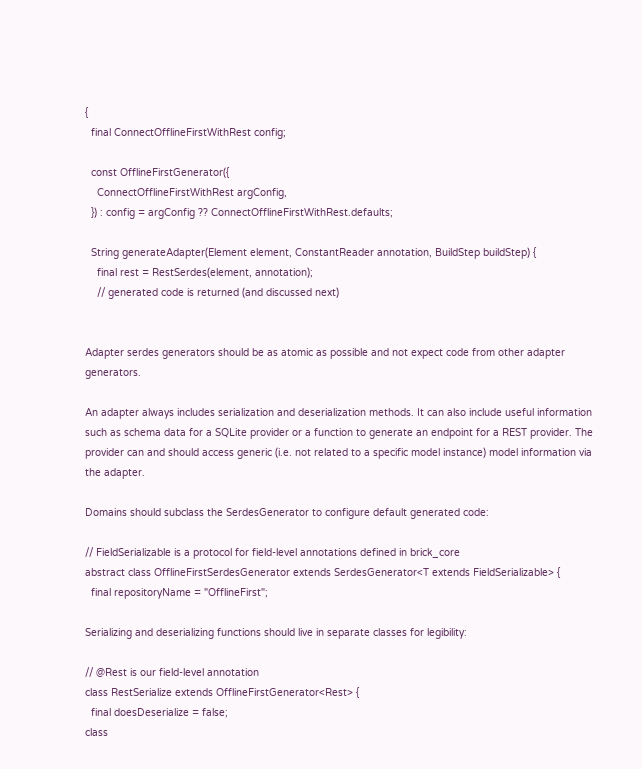{
  final ConnectOfflineFirstWithRest config;

  const OfflineFirstGenerator({
    ConnectOfflineFirstWithRest argConfig,
  }) : config = argConfig ?? ConnectOfflineFirstWithRest.defaults;

  String generateAdapter(Element element, ConstantReader annotation, BuildStep buildStep) {
    final rest = RestSerdes(element, annotation);
    // generated code is returned (and discussed next)


Adapter serdes generators should be as atomic as possible and not expect code from other adapter generators.

An adapter always includes serialization and deserialization methods. It can also include useful information such as schema data for a SQLite provider or a function to generate an endpoint for a REST provider. The provider can and should access generic (i.e. not related to a specific model instance) model information via the adapter.

Domains should subclass the SerdesGenerator to configure default generated code:

// FieldSerializable is a protocol for field-level annotations defined in brick_core
abstract class OfflineFirstSerdesGenerator extends SerdesGenerator<T extends FieldSerializable> {
  final repositoryName = "OfflineFirst";

Serializing and deserializing functions should live in separate classes for legibility:

// @Rest is our field-level annotation
class RestSerialize extends OfflineFirstGenerator<Rest> {
  final doesDeserialize = false;
class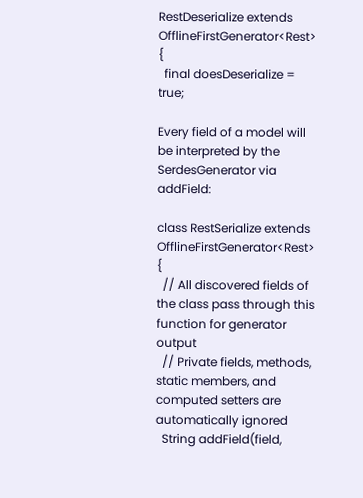RestDeserialize extends OfflineFirstGenerator<Rest> {
  final doesDeserialize = true;

Every field of a model will be interpreted by the SerdesGenerator via addField:

class RestSerialize extends OfflineFirstGenerator<Rest> {
  // All discovered fields of the class pass through this function for generator output
  // Private fields, methods, static members, and computed setters are automatically ignored
  String addField(field,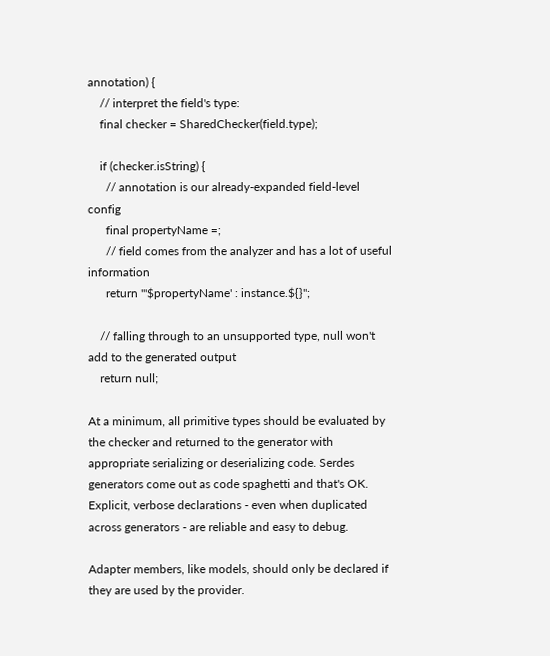annotation) {
    // interpret the field's type:
    final checker = SharedChecker(field.type);

    if (checker.isString) {
      // annotation is our already-expanded field-level config
      final propertyName =;
      // field comes from the analyzer and has a lot of useful information
      return "'$propertyName' : instance.${}";

    // falling through to an unsupported type, null won't add to the generated output
    return null;

At a minimum, all primitive types should be evaluated by the checker and returned to the generator with appropriate serializing or deserializing code. Serdes generators come out as code spaghetti and that's OK. Explicit, verbose declarations - even when duplicated across generators - are reliable and easy to debug.

Adapter members, like models, should only be declared if they are used by the provider.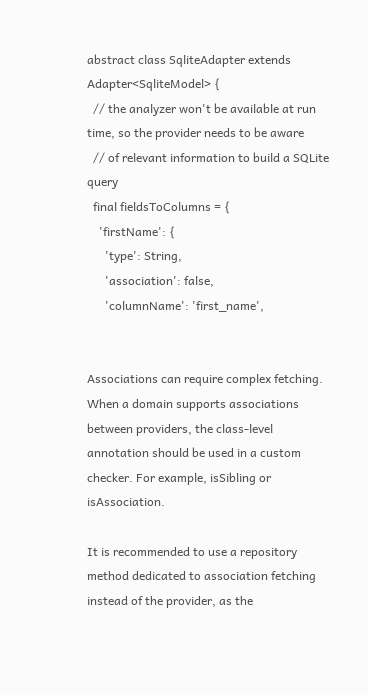abstract class SqliteAdapter extends Adapter<SqliteModel> {
  // the analyzer won't be available at run time, so the provider needs to be aware
  // of relevant information to build a SQLite query
  final fieldsToColumns = {
    'firstName': {
      'type': String,
      'association': false,
      'columnName': 'first_name',


Associations can require complex fetching. When a domain supports associations between providers, the class-level annotation should be used in a custom checker. For example, isSibling or isAssociation.

It is recommended to use a repository method dedicated to association fetching instead of the provider, as the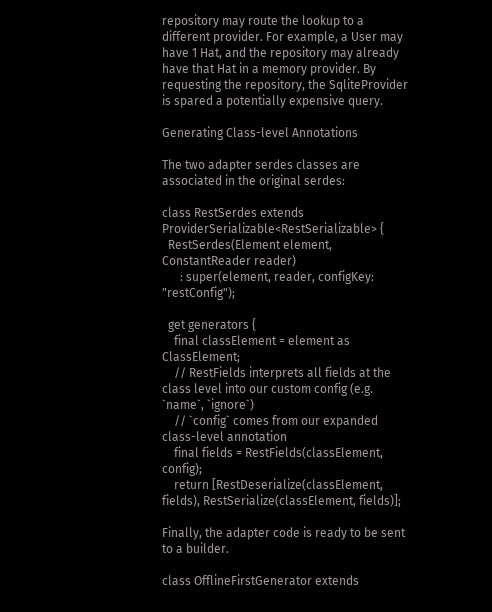repository may route the lookup to a different provider. For example, a User may have 1 Hat, and the repository may already have that Hat in a memory provider. By requesting the repository, the SqliteProvider is spared a potentially expensive query.

Generating Class-level Annotations

The two adapter serdes classes are associated in the original serdes:

class RestSerdes extends ProviderSerializable<RestSerializable> {
  RestSerdes(Element element, ConstantReader reader)
      : super(element, reader, configKey: "restConfig");

  get generators {
    final classElement = element as ClassElement;
    // RestFields interprets all fields at the class level into our custom config (e.g. `name`, `ignore`)
    // `config` comes from our expanded class-level annotation
    final fields = RestFields(classElement, config);
    return [RestDeserialize(classElement, fields), RestSerialize(classElement, fields)];

Finally, the adapter code is ready to be sent to a builder.

class OfflineFirstGenerator extends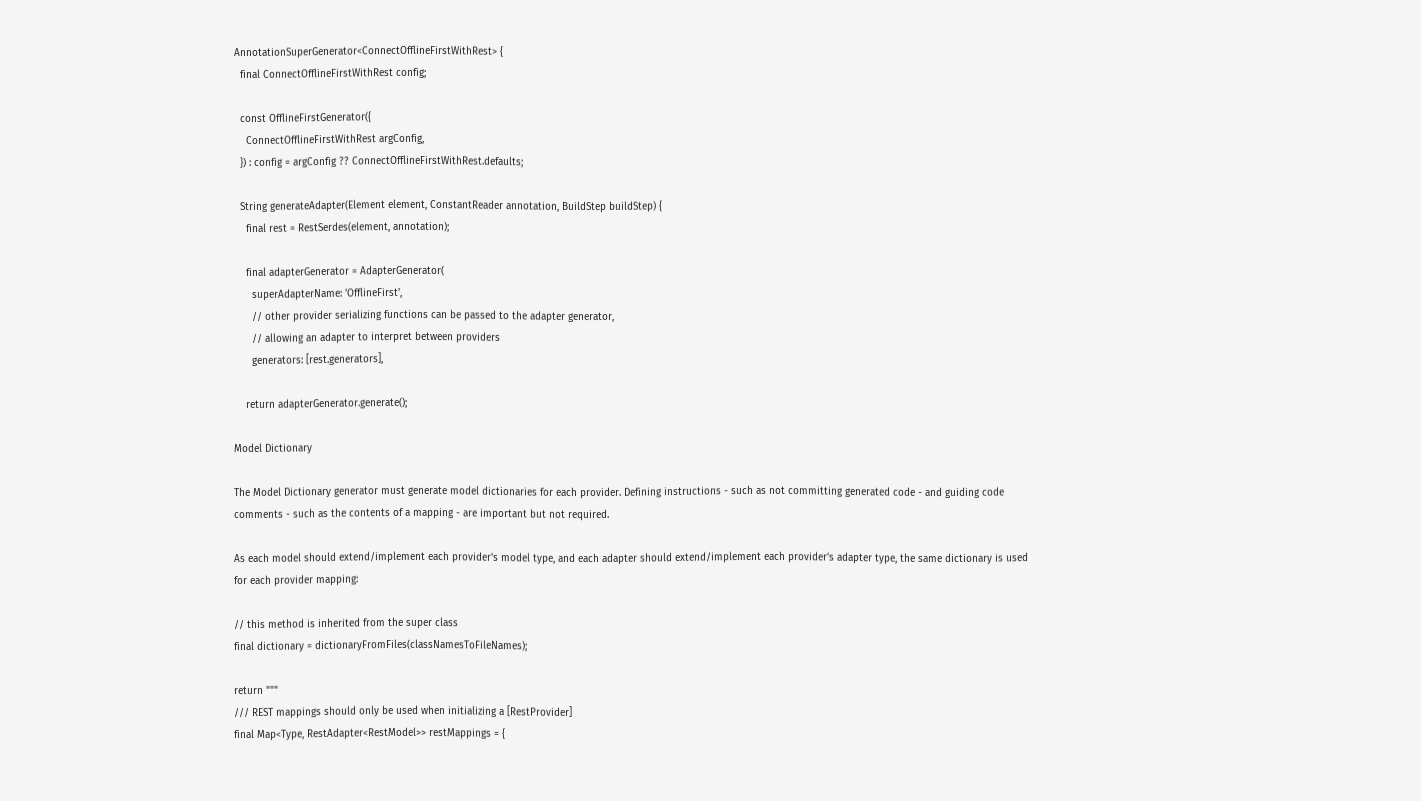AnnotationSuperGenerator<ConnectOfflineFirstWithRest> {
  final ConnectOfflineFirstWithRest config;

  const OfflineFirstGenerator({
    ConnectOfflineFirstWithRest argConfig,
  }) : config = argConfig ?? ConnectOfflineFirstWithRest.defaults;

  String generateAdapter(Element element, ConstantReader annotation, BuildStep buildStep) {
    final rest = RestSerdes(element, annotation);

    final adapterGenerator = AdapterGenerator(
      superAdapterName: 'OfflineFirst',
      // other provider serializing functions can be passed to the adapter generator,
      // allowing an adapter to interpret between providers
      generators: [rest.generators],

    return adapterGenerator.generate();

Model Dictionary

The Model Dictionary generator must generate model dictionaries for each provider. Defining instructions - such as not committing generated code - and guiding code comments - such as the contents of a mapping - are important but not required.

As each model should extend/implement each provider's model type, and each adapter should extend/implement each provider's adapter type, the same dictionary is used for each provider mapping:

// this method is inherited from the super class
final dictionary = dictionaryFromFiles(classNamesToFileNames);

return """
/// REST mappings should only be used when initializing a [RestProvider]
final Map<Type, RestAdapter<RestModel>> restMappings = {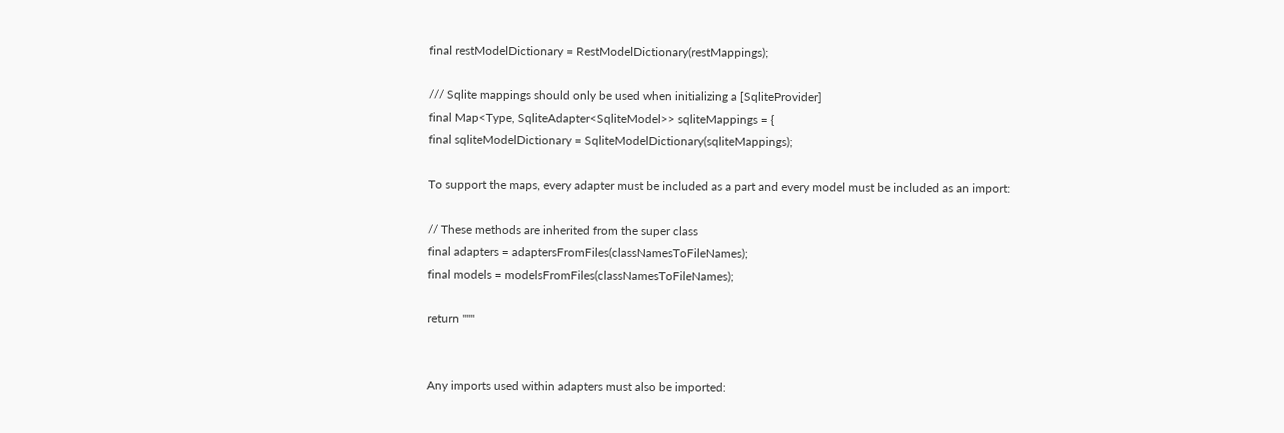final restModelDictionary = RestModelDictionary(restMappings);

/// Sqlite mappings should only be used when initializing a [SqliteProvider]
final Map<Type, SqliteAdapter<SqliteModel>> sqliteMappings = {
final sqliteModelDictionary = SqliteModelDictionary(sqliteMappings);

To support the maps, every adapter must be included as a part and every model must be included as an import:

// These methods are inherited from the super class
final adapters = adaptersFromFiles(classNamesToFileNames);
final models = modelsFromFiles(classNamesToFileNames);

return """


Any imports used within adapters must also be imported: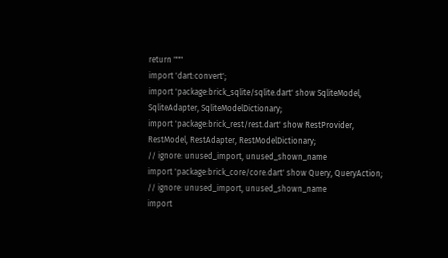return """
import 'dart:convert';
import 'package:brick_sqlite/sqlite.dart' show SqliteModel, SqliteAdapter, SqliteModelDictionary;
import 'package:brick_rest/rest.dart' show RestProvider, RestModel, RestAdapter, RestModelDictionary;
// ignore: unused_import, unused_shown_name
import 'package:brick_core/core.dart' show Query, QueryAction;
// ignore: unused_import, unused_shown_name
import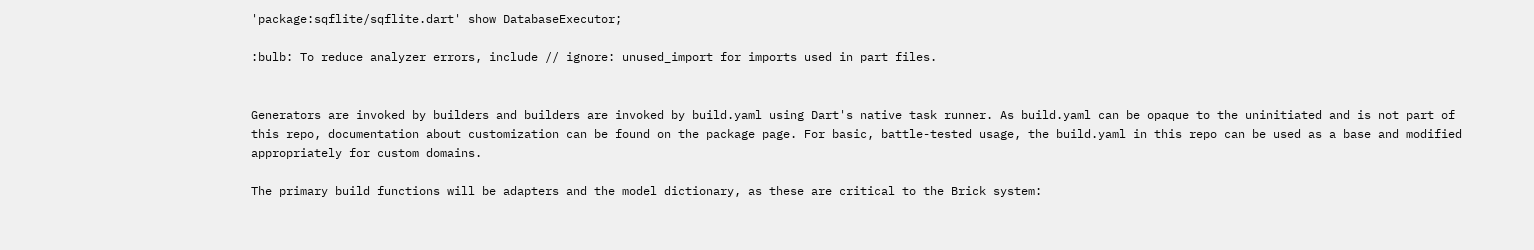'package:sqflite/sqflite.dart' show DatabaseExecutor;

:bulb: To reduce analyzer errors, include // ignore: unused_import for imports used in part files.


Generators are invoked by builders and builders are invoked by build.yaml using Dart's native task runner. As build.yaml can be opaque to the uninitiated and is not part of this repo, documentation about customization can be found on the package page. For basic, battle-tested usage, the build.yaml in this repo can be used as a base and modified appropriately for custom domains.

The primary build functions will be adapters and the model dictionary, as these are critical to the Brick system: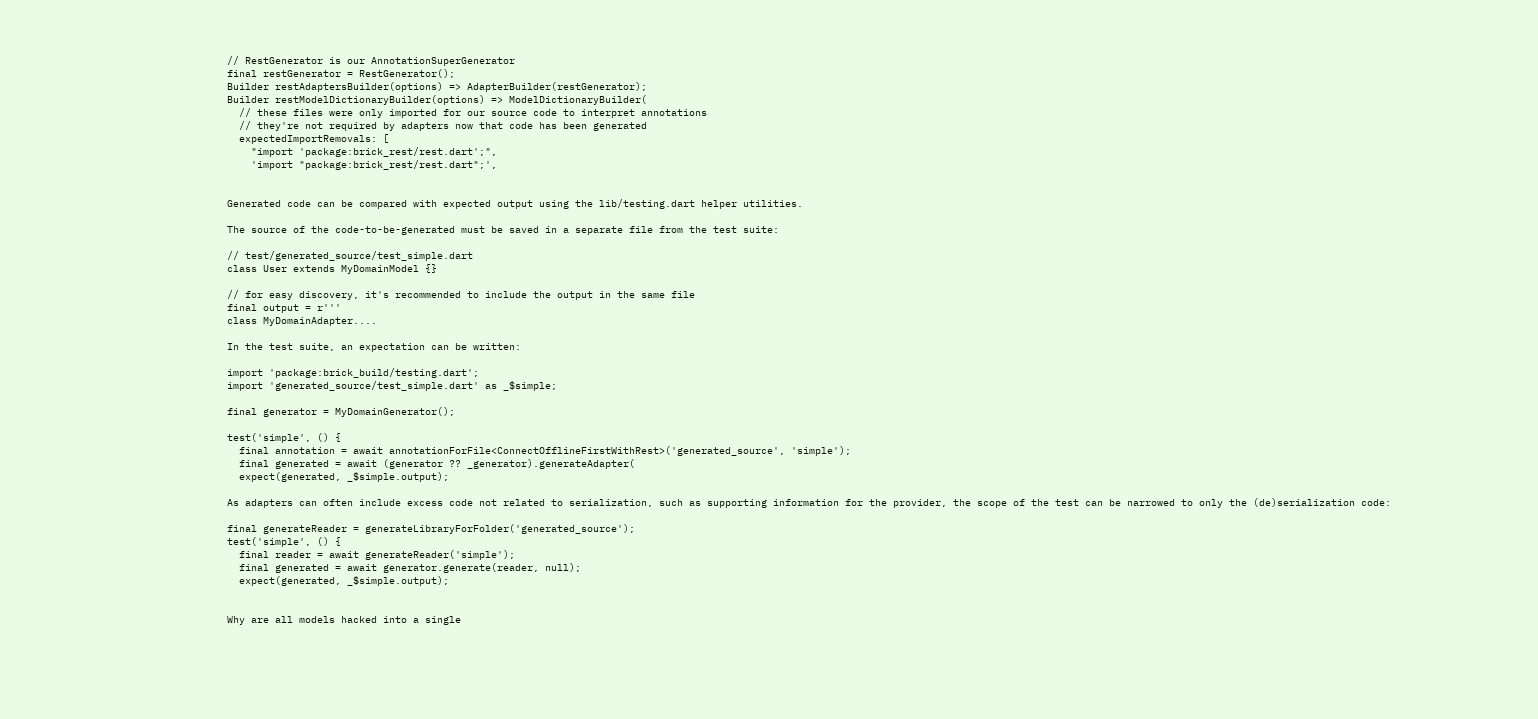// RestGenerator is our AnnotationSuperGenerator
final restGenerator = RestGenerator();
Builder restAdaptersBuilder(options) => AdapterBuilder(restGenerator);
Builder restModelDictionaryBuilder(options) => ModelDictionaryBuilder(
  // these files were only imported for our source code to interpret annotations
  // they're not required by adapters now that code has been generated
  expectedImportRemovals: [
    "import 'package:brick_rest/rest.dart';",
    'import "package:brick_rest/rest.dart";',


Generated code can be compared with expected output using the lib/testing.dart helper utilities.

The source of the code-to-be-generated must be saved in a separate file from the test suite:

// test/generated_source/test_simple.dart
class User extends MyDomainModel {}

// for easy discovery, it's recommended to include the output in the same file
final output = r'''
class MyDomainAdapter....

In the test suite, an expectation can be written:

import 'package:brick_build/testing.dart';
import 'generated_source/test_simple.dart' as _$simple;

final generator = MyDomainGenerator();

test('simple', () {
  final annotation = await annotationForFile<ConnectOfflineFirstWithRest>('generated_source', 'simple');
  final generated = await (generator ?? _generator).generateAdapter(
  expect(generated, _$simple.output);

As adapters can often include excess code not related to serialization, such as supporting information for the provider, the scope of the test can be narrowed to only the (de)serialization code:

final generateReader = generateLibraryForFolder('generated_source');
test('simple', () {
  final reader = await generateReader('simple');
  final generated = await generator.generate(reader, null);
  expect(generated, _$simple.output);


Why are all models hacked into a single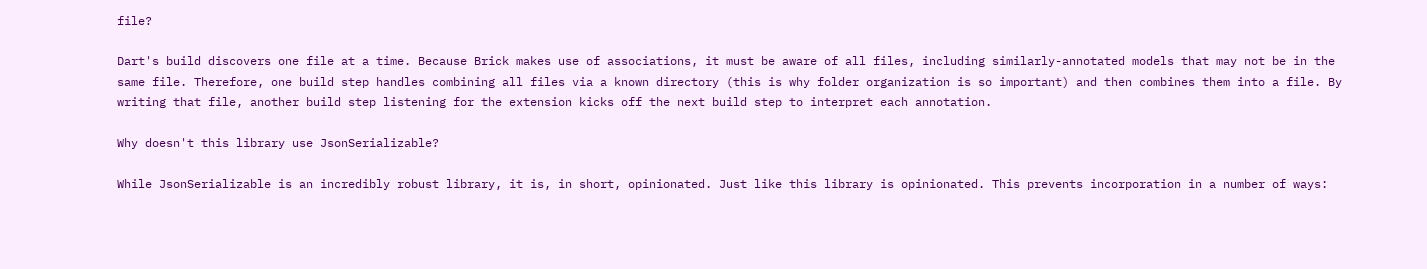file?

Dart's build discovers one file at a time. Because Brick makes use of associations, it must be aware of all files, including similarly-annotated models that may not be in the same file. Therefore, one build step handles combining all files via a known directory (this is why folder organization is so important) and then combines them into a file. By writing that file, another build step listening for the extension kicks off the next build step to interpret each annotation.

Why doesn't this library use JsonSerializable?

While JsonSerializable is an incredibly robust library, it is, in short, opinionated. Just like this library is opinionated. This prevents incorporation in a number of ways: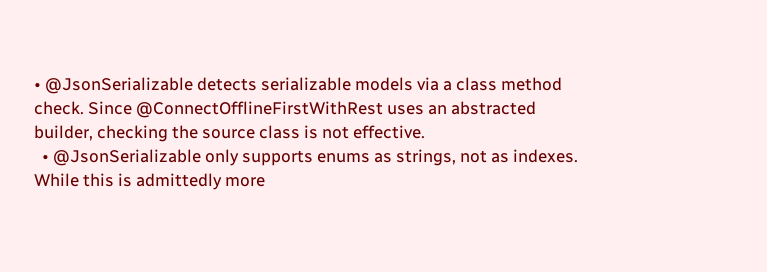• @JsonSerializable detects serializable models via a class method check. Since @ConnectOfflineFirstWithRest uses an abstracted builder, checking the source class is not effective.
  • @JsonSerializable only supports enums as strings, not as indexes. While this is admittedly more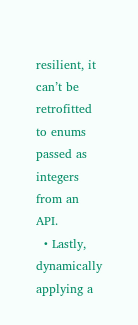resilient, it can’t be retrofitted to enums passed as integers from an API.
  • Lastly, dynamically applying a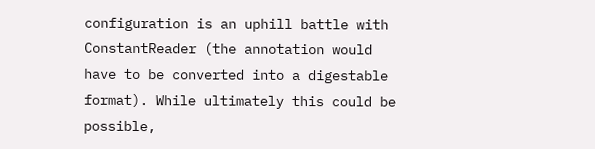configuration is an uphill battle with ConstantReader (the annotation would have to be converted into a digestable format). While ultimately this could be possible,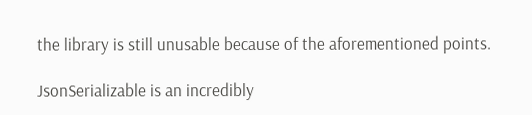the library is still unusable because of the aforementioned points.

JsonSerializable is an incredibly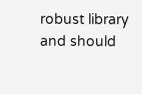robust library and should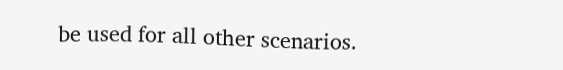be used for all other scenarios.